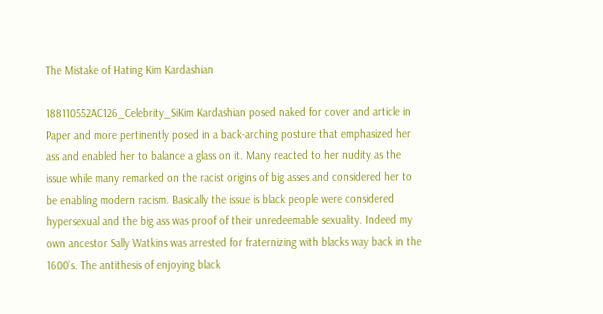The Mistake of Hating Kim Kardashian

188110552AC126_Celebrity_SiKim Kardashian posed naked for cover and article in Paper and more pertinently posed in a back-arching posture that emphasized her ass and enabled her to balance a glass on it. Many reacted to her nudity as the issue while many remarked on the racist origins of big asses and considered her to be enabling modern racism. Basically the issue is black people were considered hypersexual and the big ass was proof of their unredeemable sexuality. Indeed my own ancestor Sally Watkins was arrested for fraternizing with blacks way back in the 1600’s. The antithesis of enjoying black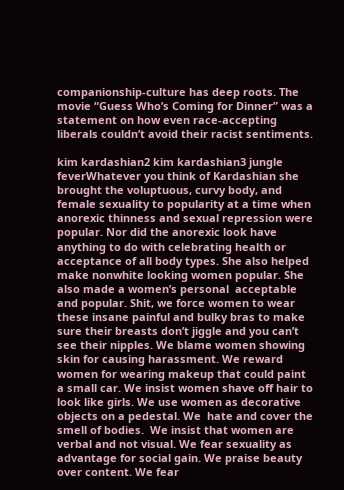companionship-culture has deep roots. The movie “Guess Who’s Coming for Dinner” was a statement on how even race-accepting liberals couldn’t avoid their racist sentiments.

kim kardashian2 kim kardashian3 jungle feverWhatever you think of Kardashian she brought the voluptuous, curvy body, and female sexuality to popularity at a time when anorexic thinness and sexual repression were popular. Nor did the anorexic look have anything to do with celebrating health or acceptance of all body types. She also helped make nonwhite looking women popular. She also made a women’s personal  acceptable and popular. Shit, we force women to wear these insane painful and bulky bras to make sure their breasts don’t jiggle and you can’t see their nipples. We blame women showing skin for causing harassment. We reward women for wearing makeup that could paint a small car. We insist women shave off hair to look like girls. We use women as decorative objects on a pedestal. We  hate and cover the smell of bodies.  We insist that women are verbal and not visual. We fear sexuality as advantage for social gain. We praise beauty over content. We fear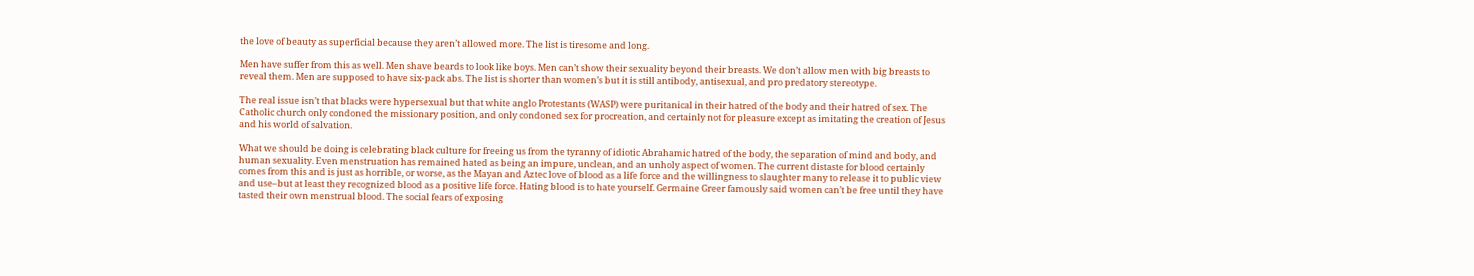the love of beauty as superficial because they aren’t allowed more. The list is tiresome and long.

Men have suffer from this as well. Men shave beards to look like boys. Men can’t show their sexuality beyond their breasts. We don’t allow men with big breasts to reveal them. Men are supposed to have six-pack abs. The list is shorter than women’s but it is still antibody, antisexual, and pro predatory stereotype.

The real issue isn’t that blacks were hypersexual but that white anglo Protestants (WASP) were puritanical in their hatred of the body and their hatred of sex. The Catholic church only condoned the missionary position, and only condoned sex for procreation, and certainly not for pleasure except as imitating the creation of Jesus and his world of salvation.

What we should be doing is celebrating black culture for freeing us from the tyranny of idiotic Abrahamic hatred of the body, the separation of mind and body, and human sexuality. Even menstruation has remained hated as being an impure, unclean, and an unholy aspect of women. The current distaste for blood certainly comes from this and is just as horrible, or worse, as the Mayan and Aztec love of blood as a life force and the willingness to slaughter many to release it to public view and use–but at least they recognized blood as a positive life force. Hating blood is to hate yourself. Germaine Greer famously said women can’t be free until they have tasted their own menstrual blood. The social fears of exposing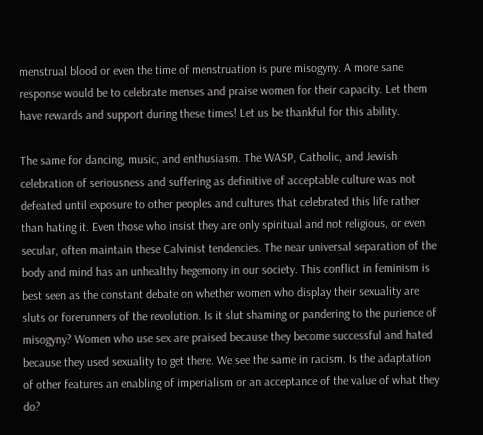menstrual blood or even the time of menstruation is pure misogyny. A more sane response would be to celebrate menses and praise women for their capacity. Let them have rewards and support during these times! Let us be thankful for this ability.

The same for dancing, music, and enthusiasm. The WASP, Catholic, and Jewish celebration of seriousness and suffering as definitive of acceptable culture was not defeated until exposure to other peoples and cultures that celebrated this life rather than hating it. Even those who insist they are only spiritual and not religious, or even secular, often maintain these Calvinist tendencies. The near universal separation of the body and mind has an unhealthy hegemony in our society. This conflict in feminism is best seen as the constant debate on whether women who display their sexuality are sluts or forerunners of the revolution. Is it slut shaming or pandering to the purience of misogyny? Women who use sex are praised because they become successful and hated because they used sexuality to get there. We see the same in racism. Is the adaptation of other features an enabling of imperialism or an acceptance of the value of what they do?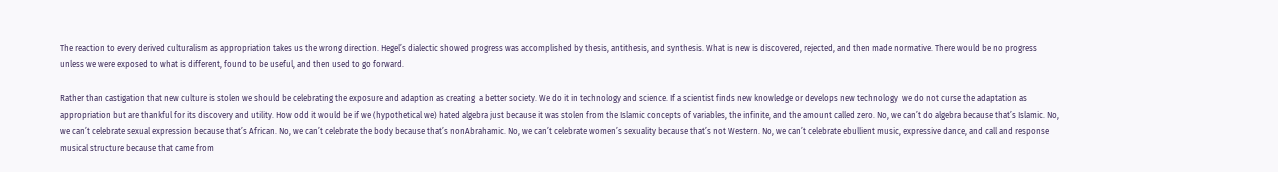The reaction to every derived culturalism as appropriation takes us the wrong direction. Hegel’s dialectic showed progress was accomplished by thesis, antithesis, and synthesis. What is new is discovered, rejected, and then made normative. There would be no progress unless we were exposed to what is different, found to be useful, and then used to go forward.

Rather than castigation that new culture is stolen we should be celebrating the exposure and adaption as creating  a better society. We do it in technology and science. If a scientist finds new knowledge or develops new technology  we do not curse the adaptation as appropriation but are thankful for its discovery and utility. How odd it would be if we (hypothetical we) hated algebra just because it was stolen from the Islamic concepts of variables, the infinite, and the amount called zero. No, we can’t do algebra because that’s Islamic. No, we can’t celebrate sexual expression because that’s African. No, we can’t celebrate the body because that’s nonAbrahamic. No, we can’t celebrate women’s sexuality because that’s not Western. No, we can’t celebrate ebullient music, expressive dance, and call and response musical structure because that came from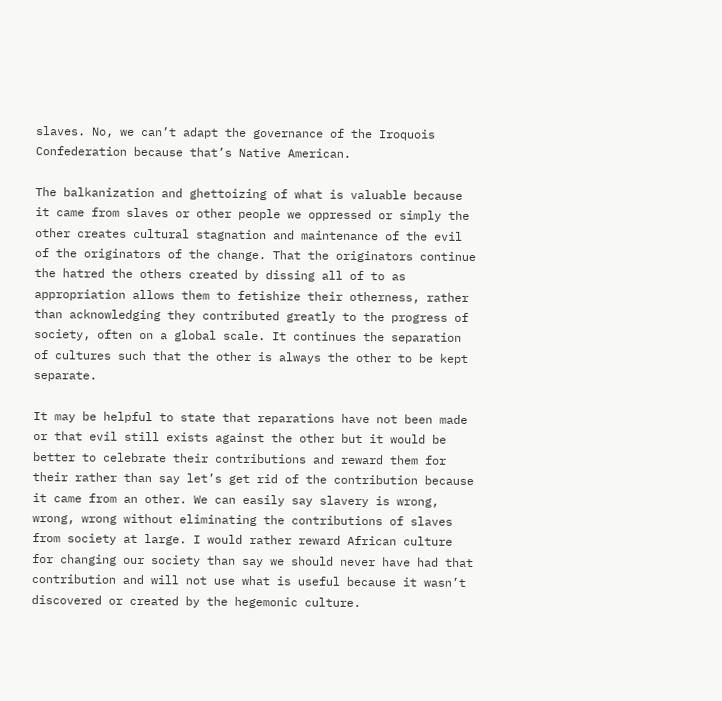slaves. No, we can’t adapt the governance of the Iroquois Confederation because that’s Native American.

The balkanization and ghettoizing of what is valuable because it came from slaves or other people we oppressed or simply the other creates cultural stagnation and maintenance of the evil of the originators of the change. That the originators continue the hatred the others created by dissing all of to as appropriation allows them to fetishize their otherness, rather than acknowledging they contributed greatly to the progress of society, often on a global scale. It continues the separation of cultures such that the other is always the other to be kept separate.

It may be helpful to state that reparations have not been made or that evil still exists against the other but it would be better to celebrate their contributions and reward them for their rather than say let’s get rid of the contribution because it came from an other. We can easily say slavery is wrong, wrong, wrong without eliminating the contributions of slaves from society at large. I would rather reward African culture for changing our society than say we should never have had that contribution and will not use what is useful because it wasn’t discovered or created by the hegemonic culture.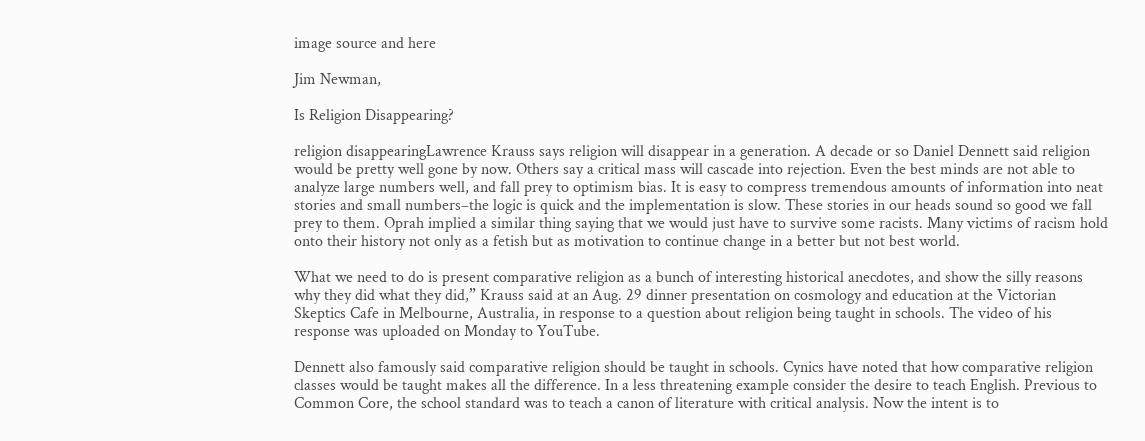image source and here

Jim Newman,

Is Religion Disappearing?

religion disappearingLawrence Krauss says religion will disappear in a generation. A decade or so Daniel Dennett said religion would be pretty well gone by now. Others say a critical mass will cascade into rejection. Even the best minds are not able to analyze large numbers well, and fall prey to optimism bias. It is easy to compress tremendous amounts of information into neat stories and small numbers–the logic is quick and the implementation is slow. These stories in our heads sound so good we fall prey to them. Oprah implied a similar thing saying that we would just have to survive some racists. Many victims of racism hold onto their history not only as a fetish but as motivation to continue change in a better but not best world.

What we need to do is present comparative religion as a bunch of interesting historical anecdotes, and show the silly reasons why they did what they did,” Krauss said at an Aug. 29 dinner presentation on cosmology and education at the Victorian Skeptics Cafe in Melbourne, Australia, in response to a question about religion being taught in schools. The video of his response was uploaded on Monday to YouTube.

Dennett also famously said comparative religion should be taught in schools. Cynics have noted that how comparative religion classes would be taught makes all the difference. In a less threatening example consider the desire to teach English. Previous to Common Core, the school standard was to teach a canon of literature with critical analysis. Now the intent is to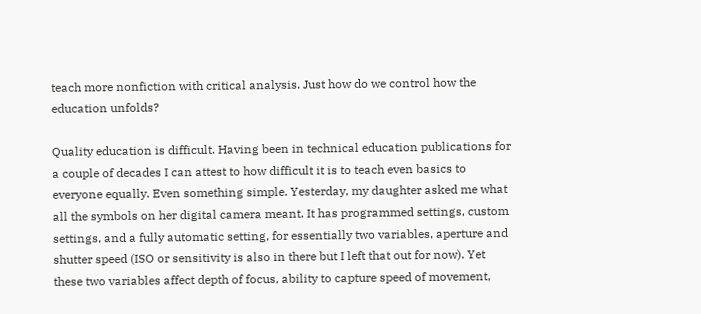teach more nonfiction with critical analysis. Just how do we control how the education unfolds?

Quality education is difficult. Having been in technical education publications for a couple of decades I can attest to how difficult it is to teach even basics to everyone equally. Even something simple. Yesterday, my daughter asked me what all the symbols on her digital camera meant. It has programmed settings, custom settings, and a fully automatic setting, for essentially two variables, aperture and shutter speed (ISO or sensitivity is also in there but I left that out for now). Yet these two variables affect depth of focus, ability to capture speed of movement,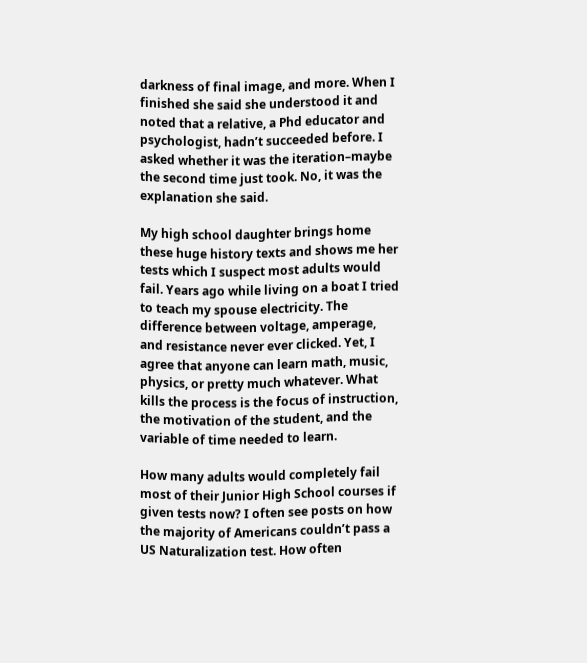darkness of final image, and more. When I finished she said she understood it and noted that a relative, a Phd educator and psychologist, hadn’t succeeded before. I asked whether it was the iteration–maybe the second time just took. No, it was the explanation she said.

My high school daughter brings home these huge history texts and shows me her tests which I suspect most adults would fail. Years ago while living on a boat I tried to teach my spouse electricity. The difference between voltage, amperage, and resistance never ever clicked. Yet, I agree that anyone can learn math, music, physics, or pretty much whatever. What kills the process is the focus of instruction, the motivation of the student, and the variable of time needed to learn.

How many adults would completely fail most of their Junior High School courses if given tests now? I often see posts on how the majority of Americans couldn’t pass a US Naturalization test. How often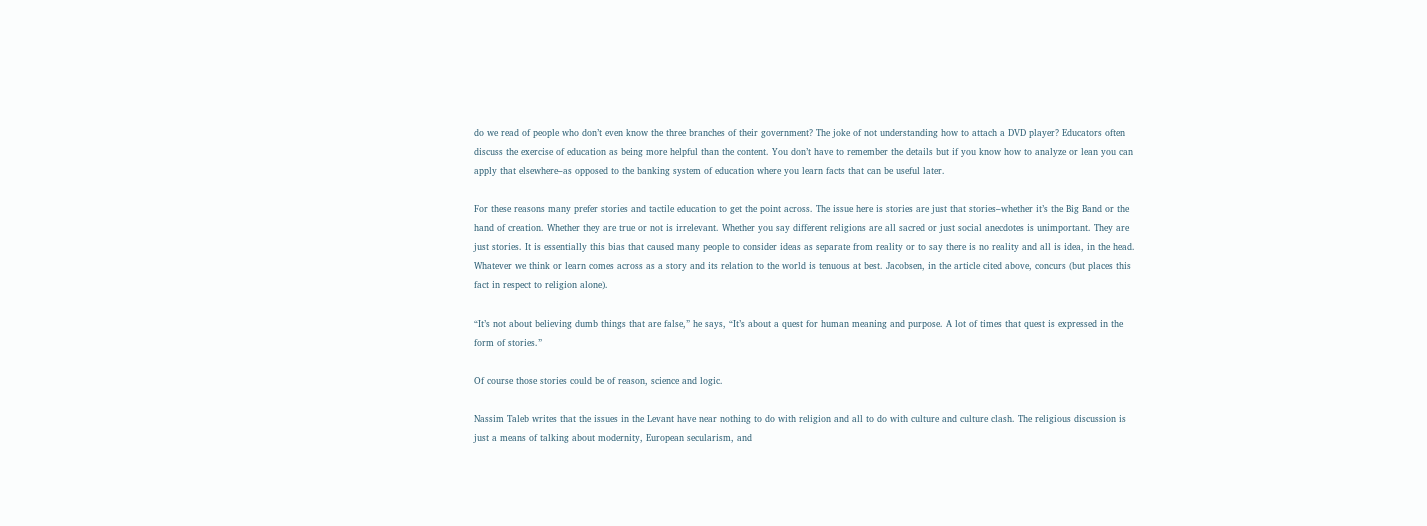do we read of people who don’t even know the three branches of their government? The joke of not understanding how to attach a DVD player? Educators often discuss the exercise of education as being more helpful than the content. You don’t have to remember the details but if you know how to analyze or lean you can apply that elsewhere–as opposed to the banking system of education where you learn facts that can be useful later.

For these reasons many prefer stories and tactile education to get the point across. The issue here is stories are just that stories–whether it’s the Big Band or the hand of creation. Whether they are true or not is irrelevant. Whether you say different religions are all sacred or just social anecdotes is unimportant. They are just stories. It is essentially this bias that caused many people to consider ideas as separate from reality or to say there is no reality and all is idea, in the head. Whatever we think or learn comes across as a story and its relation to the world is tenuous at best. Jacobsen, in the article cited above, concurs (but places this fact in respect to religion alone).

“It’s not about believing dumb things that are false,” he says, “It’s about a quest for human meaning and purpose. A lot of times that quest is expressed in the form of stories.”

Of course those stories could be of reason, science and logic.

Nassim Taleb writes that the issues in the Levant have near nothing to do with religion and all to do with culture and culture clash. The religious discussion is just a means of talking about modernity, European secularism, and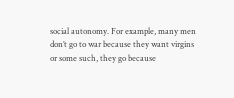social autonomy. For example, many men don’t go to war because they want virgins or some such, they go because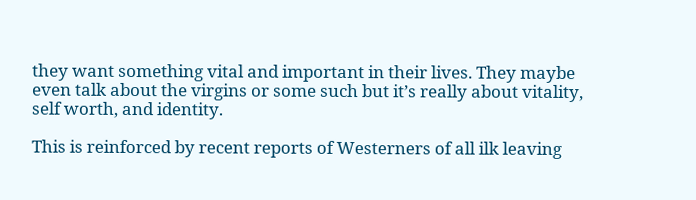they want something vital and important in their lives. They maybe even talk about the virgins or some such but it’s really about vitality, self worth, and identity.

This is reinforced by recent reports of Westerners of all ilk leaving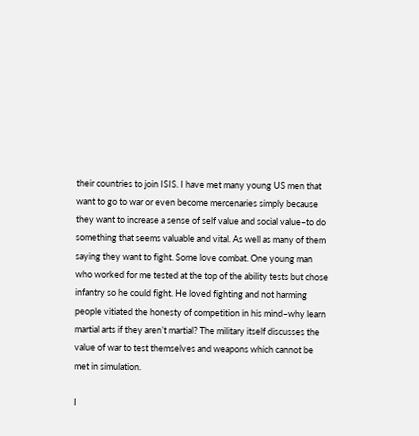their countries to join ISIS. I have met many young US men that want to go to war or even become mercenaries simply because they want to increase a sense of self value and social value–to do something that seems valuable and vital. As well as many of them saying they want to fight. Some love combat. One young man who worked for me tested at the top of the ability tests but chose infantry so he could fight. He loved fighting and not harming people vitiated the honesty of competition in his mind–why learn martial arts if they aren’t martial? The military itself discusses the value of war to test themselves and weapons which cannot be met in simulation.

I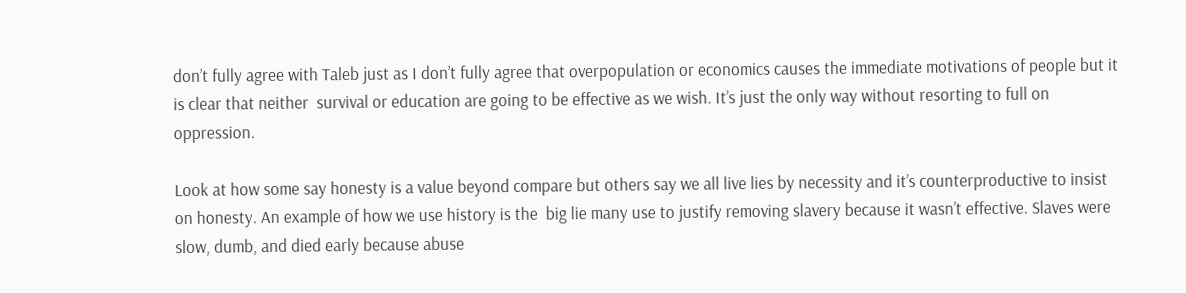don’t fully agree with Taleb just as I don’t fully agree that overpopulation or economics causes the immediate motivations of people but it is clear that neither  survival or education are going to be effective as we wish. It’s just the only way without resorting to full on oppression.

Look at how some say honesty is a value beyond compare but others say we all live lies by necessity and it’s counterproductive to insist on honesty. An example of how we use history is the  big lie many use to justify removing slavery because it wasn’t effective. Slaves were slow, dumb, and died early because abuse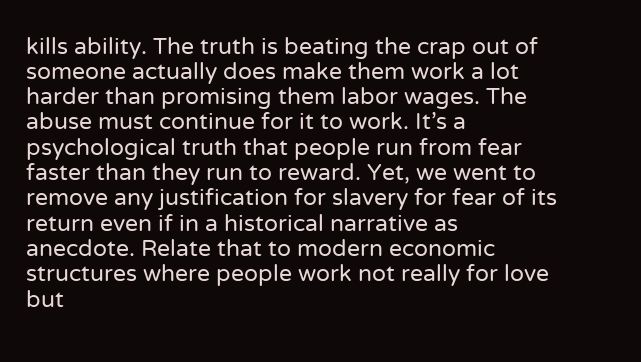kills ability. The truth is beating the crap out of someone actually does make them work a lot harder than promising them labor wages. The abuse must continue for it to work. It’s a psychological truth that people run from fear faster than they run to reward. Yet, we went to remove any justification for slavery for fear of its return even if in a historical narrative as anecdote. Relate that to modern economic structures where people work not really for love but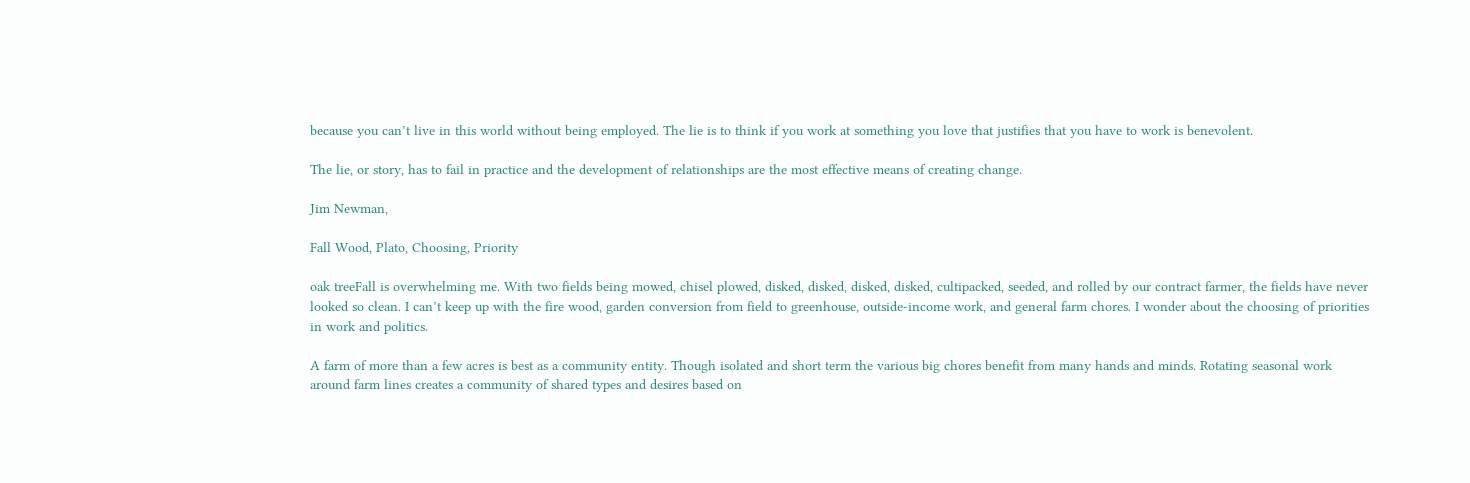because you can’t live in this world without being employed. The lie is to think if you work at something you love that justifies that you have to work is benevolent.

The lie, or story, has to fail in practice and the development of relationships are the most effective means of creating change.

Jim Newman,

Fall Wood, Plato, Choosing, Priority

oak treeFall is overwhelming me. With two fields being mowed, chisel plowed, disked, disked, disked, disked, cultipacked, seeded, and rolled by our contract farmer, the fields have never looked so clean. I can’t keep up with the fire wood, garden conversion from field to greenhouse, outside-income work, and general farm chores. I wonder about the choosing of priorities in work and politics.

A farm of more than a few acres is best as a community entity. Though isolated and short term the various big chores benefit from many hands and minds. Rotating seasonal work around farm lines creates a community of shared types and desires based on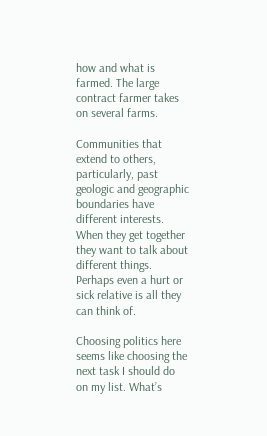how and what is farmed. The large contract farmer takes on several farms.

Communities that extend to others, particularly, past geologic and geographic boundaries have different interests. When they get together they want to talk about different things. Perhaps even a hurt or sick relative is all they can think of.

Choosing politics here seems like choosing the next task I should do on my list. What’s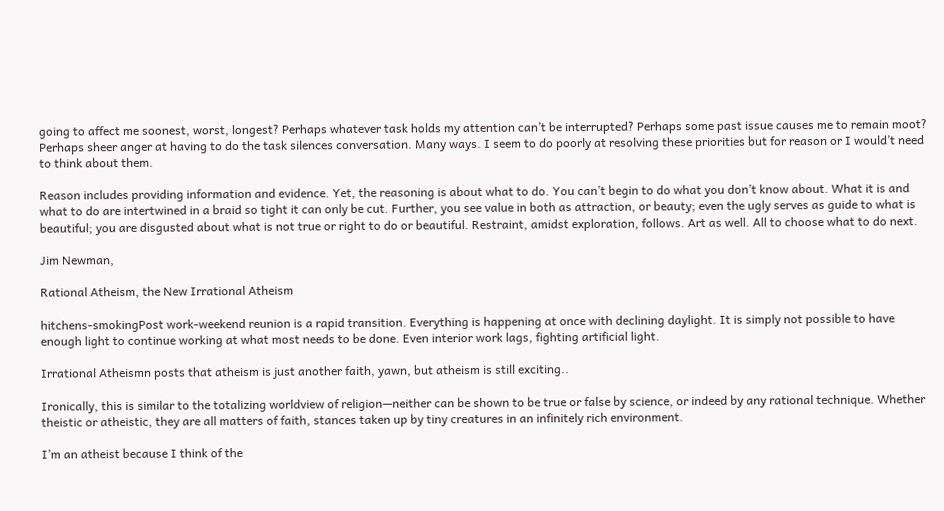going to affect me soonest, worst, longest? Perhaps whatever task holds my attention can’t be interrupted? Perhaps some past issue causes me to remain moot? Perhaps sheer anger at having to do the task silences conversation. Many ways. I seem to do poorly at resolving these priorities but for reason or I would’t need to think about them.

Reason includes providing information and evidence. Yet, the reasoning is about what to do. You can’t begin to do what you don’t know about. What it is and what to do are intertwined in a braid so tight it can only be cut. Further, you see value in both as attraction, or beauty; even the ugly serves as guide to what is beautiful; you are disgusted about what is not true or right to do or beautiful. Restraint, amidst exploration, follows. Art as well. All to choose what to do next.

Jim Newman,

Rational Atheism, the New Irrational Atheism

hitchens-smokingPost work-weekend reunion is a rapid transition. Everything is happening at once with declining daylight. It is simply not possible to have enough light to continue working at what most needs to be done. Even interior work lags, fighting artificial light.

Irrational Atheismn posts that atheism is just another faith, yawn, but atheism is still exciting..

Ironically, this is similar to the totalizing worldview of religion—neither can be shown to be true or false by science, or indeed by any rational technique. Whether theistic or atheistic, they are all matters of faith, stances taken up by tiny creatures in an infinitely rich environment.

I’m an atheist because I think of the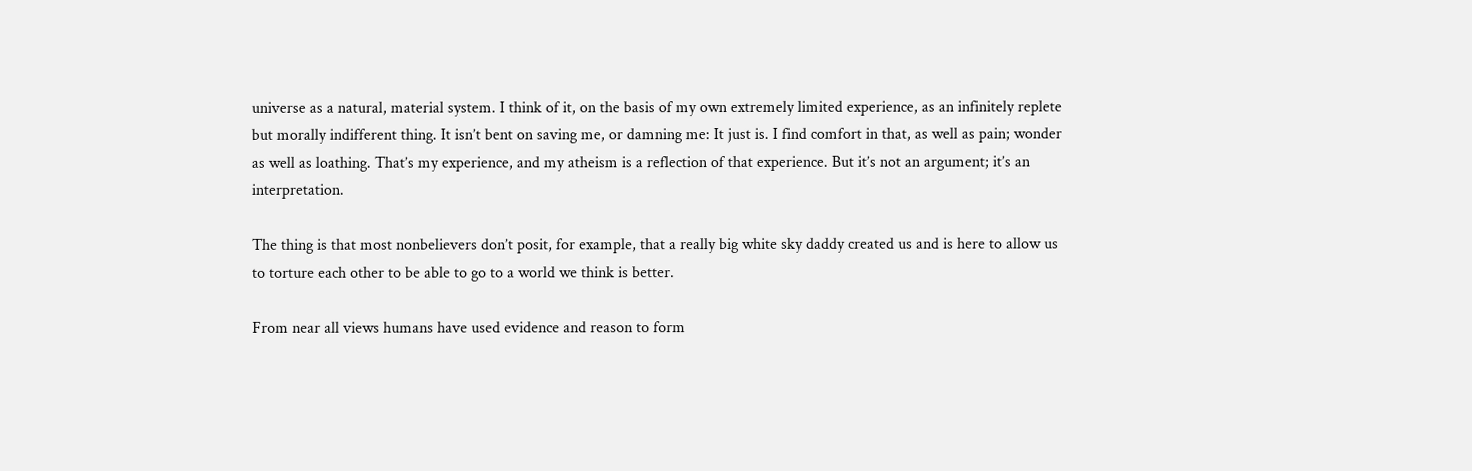universe as a natural, material system. I think of it, on the basis of my own extremely limited experience, as an infinitely replete but morally indifferent thing. It isn’t bent on saving me, or damning me: It just is. I find comfort in that, as well as pain; wonder as well as loathing. That’s my experience, and my atheism is a reflection of that experience. But it’s not an argument; it’s an interpretation.

The thing is that most nonbelievers don’t posit, for example, that a really big white sky daddy created us and is here to allow us to torture each other to be able to go to a world we think is better.

From near all views humans have used evidence and reason to form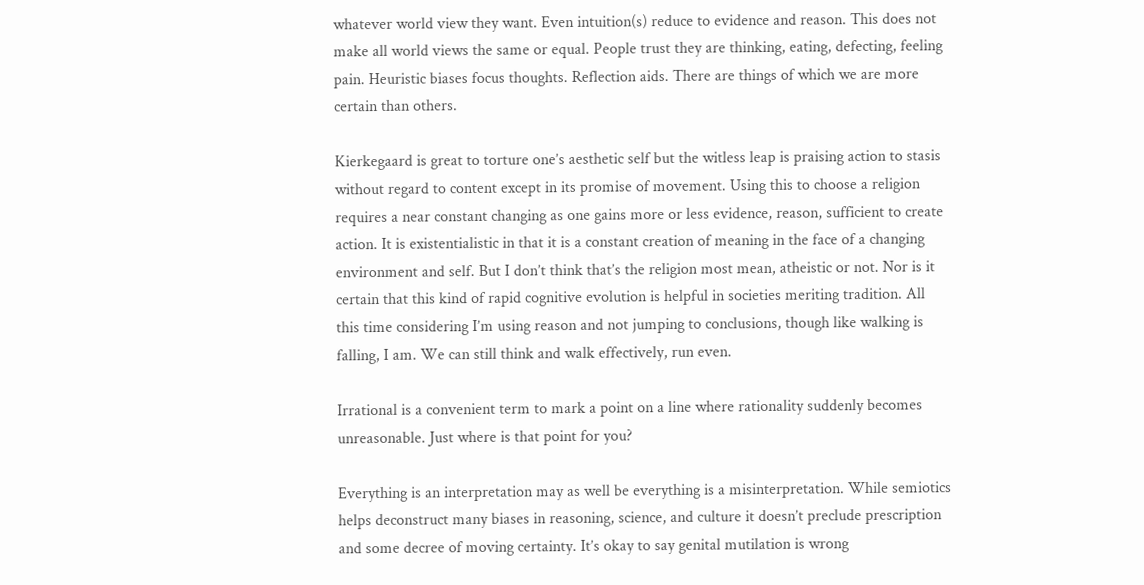whatever world view they want. Even intuition(s) reduce to evidence and reason. This does not make all world views the same or equal. People trust they are thinking, eating, defecting, feeling pain. Heuristic biases focus thoughts. Reflection aids. There are things of which we are more certain than others.

Kierkegaard is great to torture one’s aesthetic self but the witless leap is praising action to stasis without regard to content except in its promise of movement. Using this to choose a religion requires a near constant changing as one gains more or less evidence, reason, sufficient to create action. It is existentialistic in that it is a constant creation of meaning in the face of a changing environment and self. But I don’t think that’s the religion most mean, atheistic or not. Nor is it certain that this kind of rapid cognitive evolution is helpful in societies meriting tradition. All this time considering I’m using reason and not jumping to conclusions, though like walking is falling, I am. We can still think and walk effectively, run even.

Irrational is a convenient term to mark a point on a line where rationality suddenly becomes unreasonable. Just where is that point for you?

Everything is an interpretation may as well be everything is a misinterpretation. While semiotics helps deconstruct many biases in reasoning, science, and culture it doesn’t preclude prescription and some decree of moving certainty. It’s okay to say genital mutilation is wrong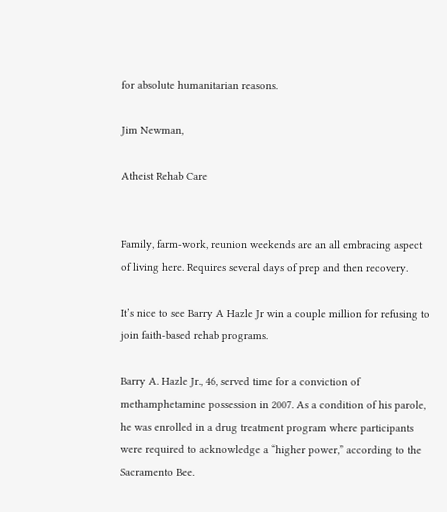for absolute humanitarian reasons.

Jim Newman,

Atheist Rehab Care


Family, farm-work, reunion weekends are an all embracing aspect of living here. Requires several days of prep and then recovery.

It’s nice to see Barry A Hazle Jr win a couple million for refusing to join faith-based rehab programs.

Barry A. Hazle Jr., 46, served time for a conviction of methamphetamine possession in 2007. As a condition of his parole, he was enrolled in a drug treatment program where participants were required to acknowledge a “higher power,” according to the Sacramento Bee.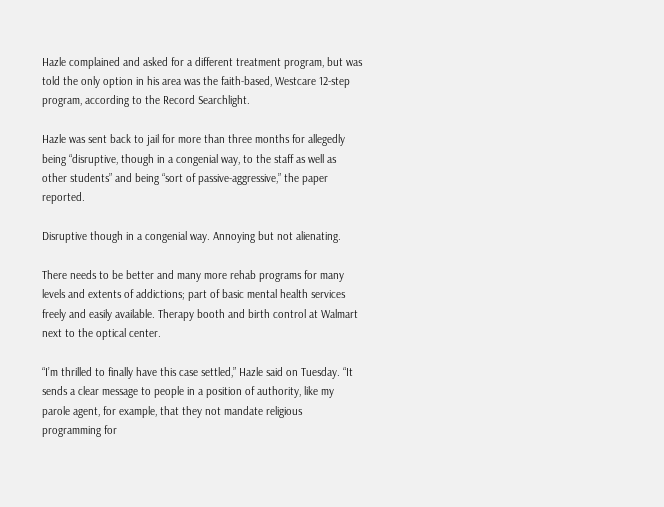Hazle complained and asked for a different treatment program, but was told the only option in his area was the faith-based, Westcare 12-step program, according to the Record Searchlight.

Hazle was sent back to jail for more than three months for allegedly being “disruptive, though in a congenial way, to the staff as well as other students” and being “sort of passive-aggressive,” the paper reported.

Disruptive though in a congenial way. Annoying but not alienating.

There needs to be better and many more rehab programs for many levels and extents of addictions; part of basic mental health services freely and easily available. Therapy booth and birth control at Walmart next to the optical center.

“I’m thrilled to finally have this case settled,” Hazle said on Tuesday. “It sends a clear message to people in a position of authority, like my parole agent, for example, that they not mandate religious programming for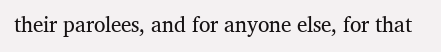their parolees, and for anyone else, for that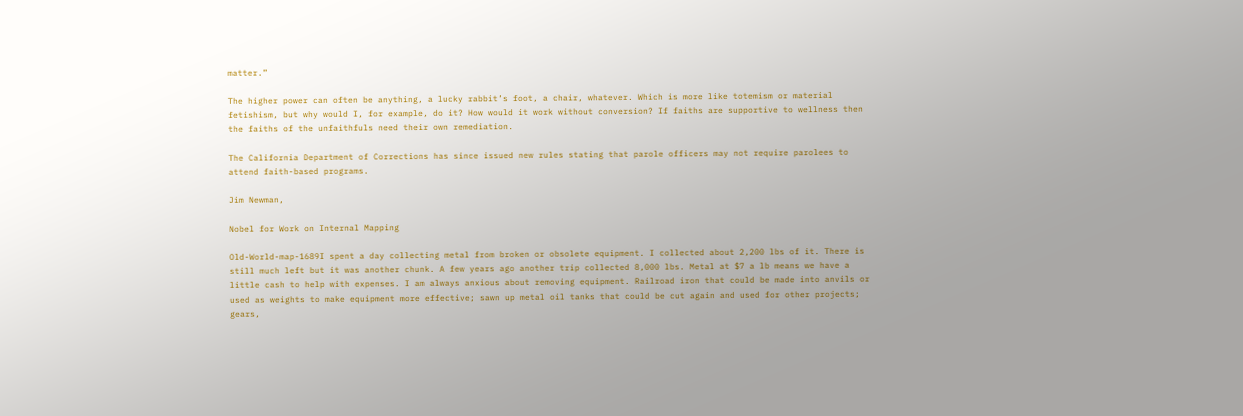matter.”

The higher power can often be anything, a lucky rabbit’s foot, a chair, whatever. Which is more like totemism or material fetishism, but why would I, for example, do it? How would it work without conversion? If faiths are supportive to wellness then the faiths of the unfaithfuls need their own remediation.

The California Department of Corrections has since issued new rules stating that parole officers may not require parolees to attend faith-based programs.

Jim Newman,

Nobel for Work on Internal Mapping

Old-World-map-1689I spent a day collecting metal from broken or obsolete equipment. I collected about 2,200 lbs of it. There is still much left but it was another chunk. A few years ago another trip collected 8,000 lbs. Metal at $7 a lb means we have a little cash to help with expenses. I am always anxious about removing equipment. Railroad iron that could be made into anvils or used as weights to make equipment more effective; sawn up metal oil tanks that could be cut again and used for other projects; gears,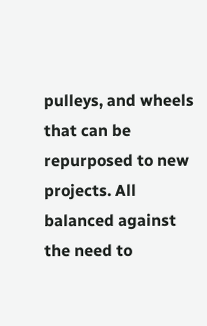pulleys, and wheels that can be repurposed to new projects. All balanced against the need to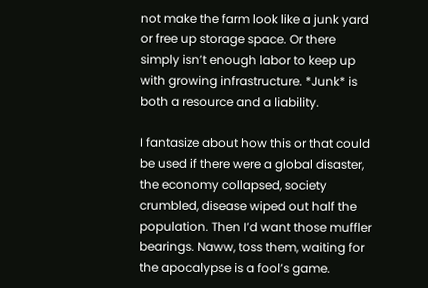not make the farm look like a junk yard or free up storage space. Or there simply isn’t enough labor to keep up with growing infrastructure. *Junk* is both a resource and a liability.

I fantasize about how this or that could be used if there were a global disaster, the economy collapsed, society crumbled, disease wiped out half the population. Then I’d want those muffler bearings. Naww, toss them, waiting for the apocalypse is a fool’s game.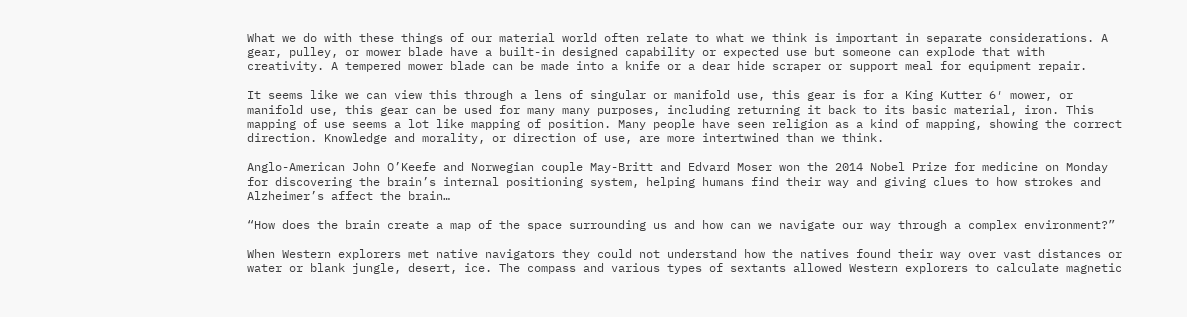What we do with these things of our material world often relate to what we think is important in separate considerations. A gear, pulley, or mower blade have a built-in designed capability or expected use but someone can explode that with creativity. A tempered mower blade can be made into a knife or a dear hide scraper or support meal for equipment repair.

It seems like we can view this through a lens of singular or manifold use, this gear is for a King Kutter 6′ mower, or manifold use, this gear can be used for many many purposes, including returning it back to its basic material, iron. This mapping of use seems a lot like mapping of position. Many people have seen religion as a kind of mapping, showing the correct direction. Knowledge and morality, or direction of use, are more intertwined than we think.

Anglo-American John O’Keefe and Norwegian couple May-Britt and Edvard Moser won the 2014 Nobel Prize for medicine on Monday for discovering the brain’s internal positioning system, helping humans find their way and giving clues to how strokes and Alzheimer’s affect the brain…

“How does the brain create a map of the space surrounding us and how can we navigate our way through a complex environment?”

When Western explorers met native navigators they could not understand how the natives found their way over vast distances or water or blank jungle, desert, ice. The compass and various types of sextants allowed Western explorers to calculate magnetic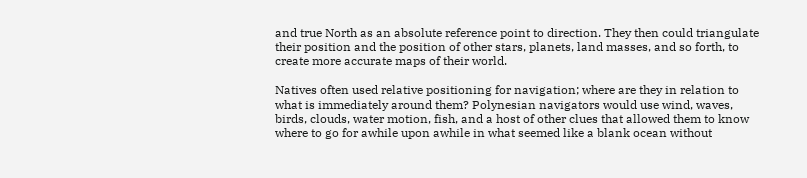and true North as an absolute reference point to direction. They then could triangulate their position and the position of other stars, planets, land masses, and so forth, to create more accurate maps of their world.

Natives often used relative positioning for navigation; where are they in relation to what is immediately around them? Polynesian navigators would use wind, waves, birds, clouds, water motion, fish, and a host of other clues that allowed them to know where to go for awhile upon awhile in what seemed like a blank ocean without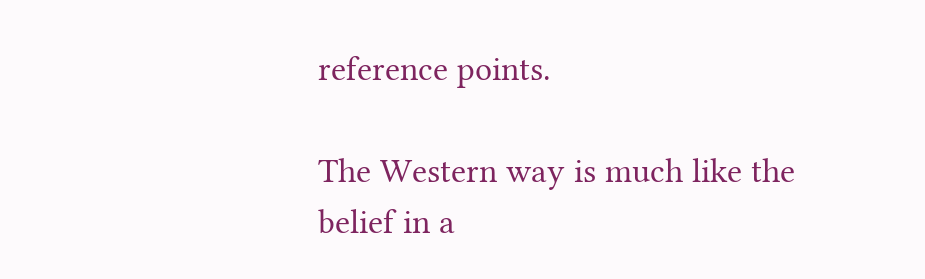reference points.

The Western way is much like the belief in a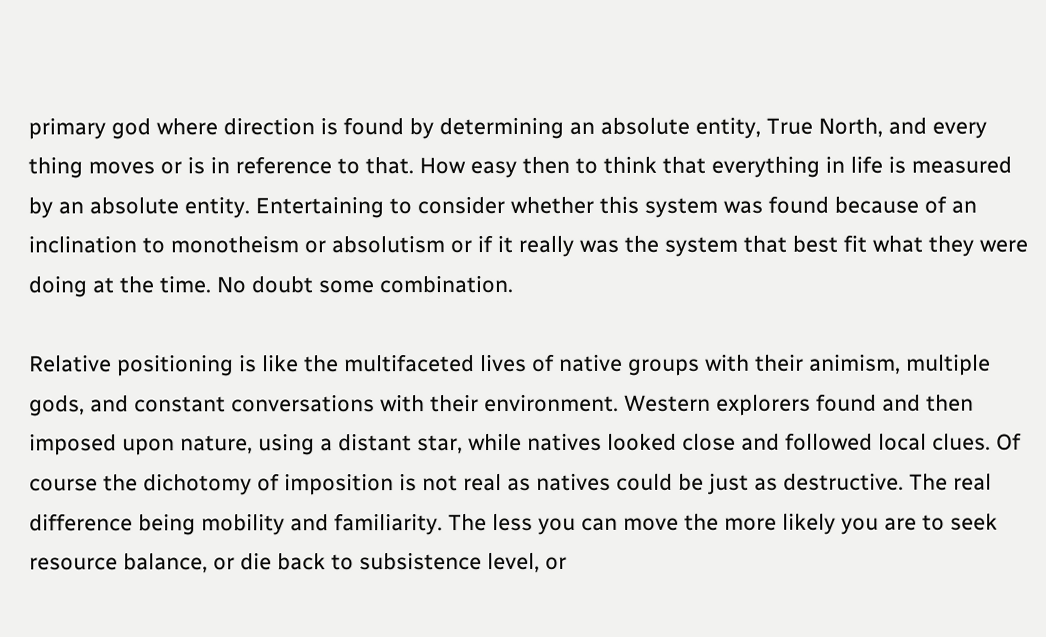primary god where direction is found by determining an absolute entity, True North, and every thing moves or is in reference to that. How easy then to think that everything in life is measured by an absolute entity. Entertaining to consider whether this system was found because of an inclination to monotheism or absolutism or if it really was the system that best fit what they were doing at the time. No doubt some combination.

Relative positioning is like the multifaceted lives of native groups with their animism, multiple gods, and constant conversations with their environment. Western explorers found and then imposed upon nature, using a distant star, while natives looked close and followed local clues. Of course the dichotomy of imposition is not real as natives could be just as destructive. The real difference being mobility and familiarity. The less you can move the more likely you are to seek resource balance, or die back to subsistence level, or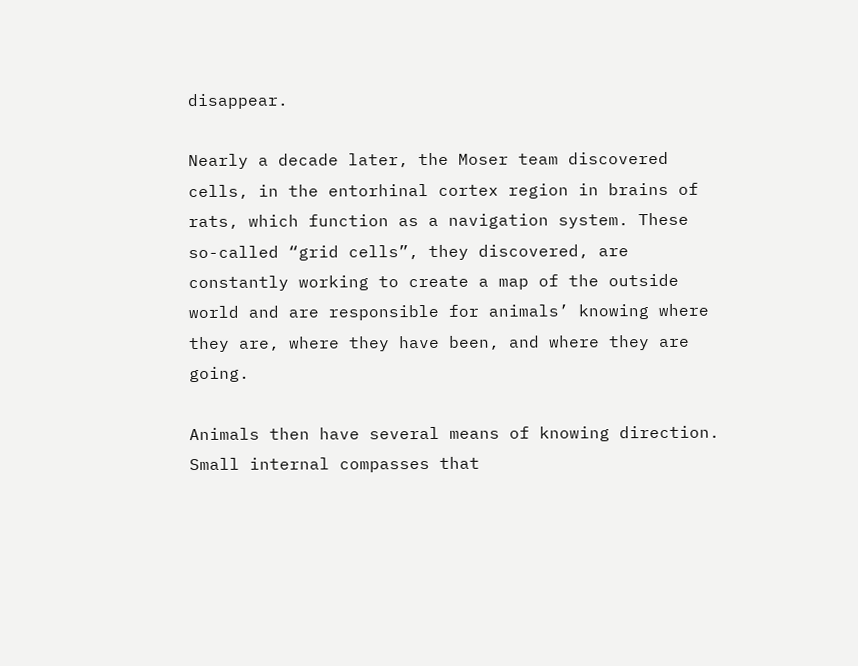disappear.

Nearly a decade later, the Moser team discovered cells, in the entorhinal cortex region in brains of rats, which function as a navigation system. These so-called “grid cells”, they discovered, are constantly working to create a map of the outside world and are responsible for animals’ knowing where they are, where they have been, and where they are going.

Animals then have several means of knowing direction. Small internal compasses that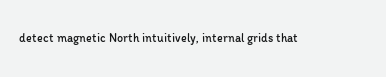detect magnetic North intuitively, internal grids that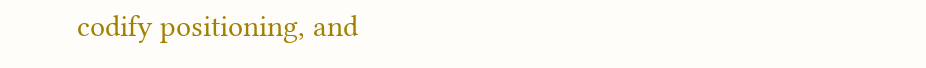codify positioning, and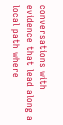conversations with evidence that lead along a local path where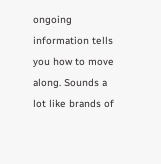ongoing information tells you how to move along. Sounds a lot like brands of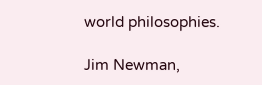world philosophies.

Jim Newman,